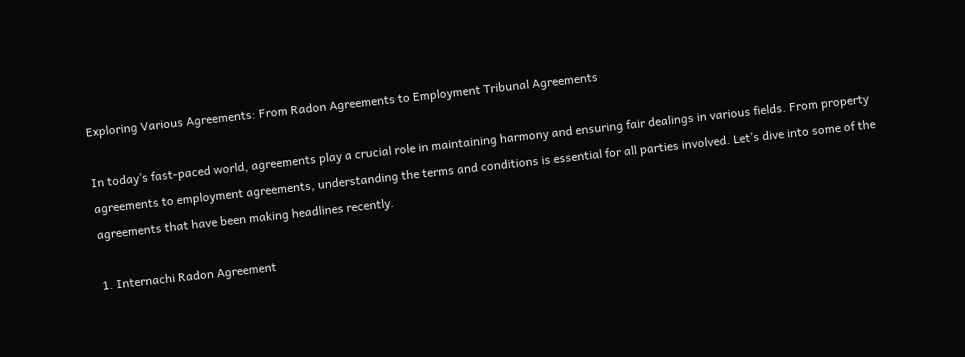Exploring Various Agreements: From Radon Agreements to Employment Tribunal Agreements

In today’s fast-paced world, agreements play a crucial role in maintaining harmony and ensuring fair dealings in various fields. From property agreements to employment agreements, understanding the terms and conditions is essential for all parties involved. Let’s dive into some of the agreements that have been making headlines recently.

1. Internachi Radon Agreement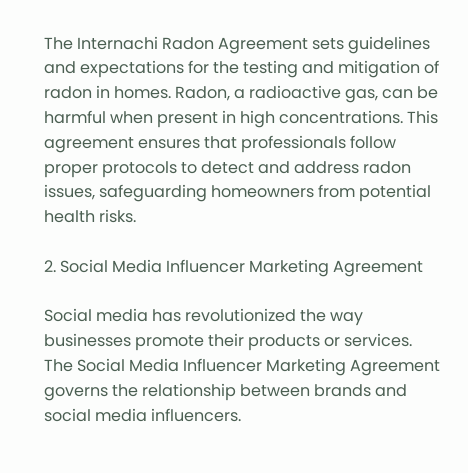The Internachi Radon Agreement sets guidelines and expectations for the testing and mitigation of radon in homes. Radon, a radioactive gas, can be harmful when present in high concentrations. This agreement ensures that professionals follow proper protocols to detect and address radon issues, safeguarding homeowners from potential health risks.

2. Social Media Influencer Marketing Agreement

Social media has revolutionized the way businesses promote their products or services. The Social Media Influencer Marketing Agreement governs the relationship between brands and social media influencers.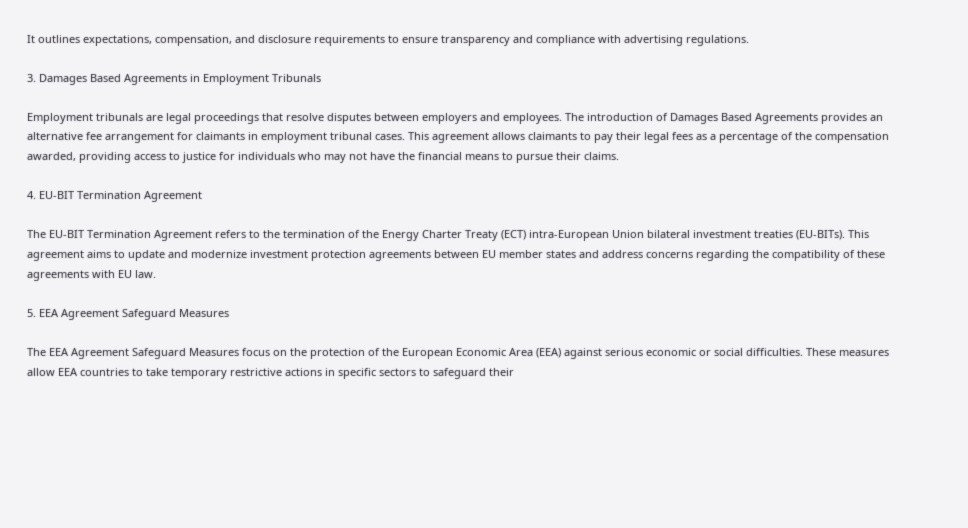It outlines expectations, compensation, and disclosure requirements to ensure transparency and compliance with advertising regulations.

3. Damages Based Agreements in Employment Tribunals

Employment tribunals are legal proceedings that resolve disputes between employers and employees. The introduction of Damages Based Agreements provides an alternative fee arrangement for claimants in employment tribunal cases. This agreement allows claimants to pay their legal fees as a percentage of the compensation awarded, providing access to justice for individuals who may not have the financial means to pursue their claims.

4. EU-BIT Termination Agreement

The EU-BIT Termination Agreement refers to the termination of the Energy Charter Treaty (ECT) intra-European Union bilateral investment treaties (EU-BITs). This agreement aims to update and modernize investment protection agreements between EU member states and address concerns regarding the compatibility of these agreements with EU law.

5. EEA Agreement Safeguard Measures

The EEA Agreement Safeguard Measures focus on the protection of the European Economic Area (EEA) against serious economic or social difficulties. These measures allow EEA countries to take temporary restrictive actions in specific sectors to safeguard their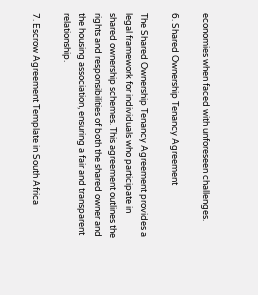economies when faced with unforeseen challenges.

6. Shared Ownership Tenancy Agreement

The Shared Ownership Tenancy Agreement provides a legal framework for individuals who participate in shared ownership schemes. This agreement outlines the rights and responsibilities of both the shared owner and the housing association, ensuring a fair and transparent relationship.

7. Escrow Agreement Template in South Africa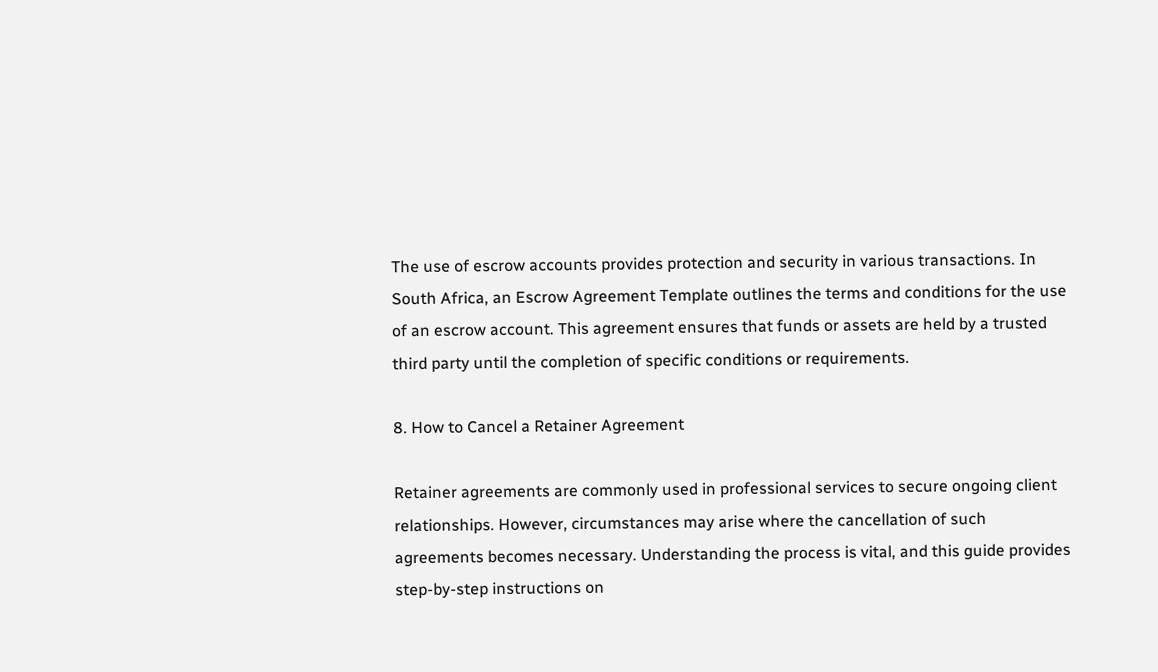The use of escrow accounts provides protection and security in various transactions. In South Africa, an Escrow Agreement Template outlines the terms and conditions for the use of an escrow account. This agreement ensures that funds or assets are held by a trusted third party until the completion of specific conditions or requirements.

8. How to Cancel a Retainer Agreement

Retainer agreements are commonly used in professional services to secure ongoing client relationships. However, circumstances may arise where the cancellation of such agreements becomes necessary. Understanding the process is vital, and this guide provides step-by-step instructions on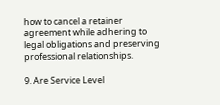how to cancel a retainer agreement while adhering to legal obligations and preserving professional relationships.

9. Are Service Level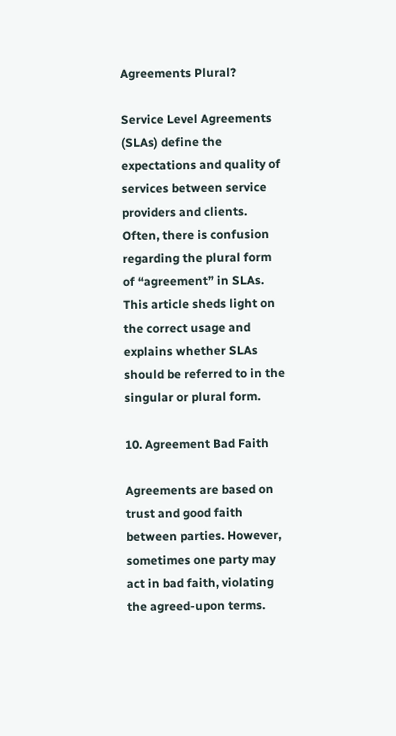Agreements Plural?

Service Level Agreements (SLAs) define the expectations and quality of services between service providers and clients. Often, there is confusion regarding the plural form of “agreement” in SLAs. This article sheds light on the correct usage and explains whether SLAs should be referred to in the singular or plural form.

10. Agreement Bad Faith

Agreements are based on trust and good faith between parties. However, sometimes one party may act in bad faith, violating the agreed-upon terms.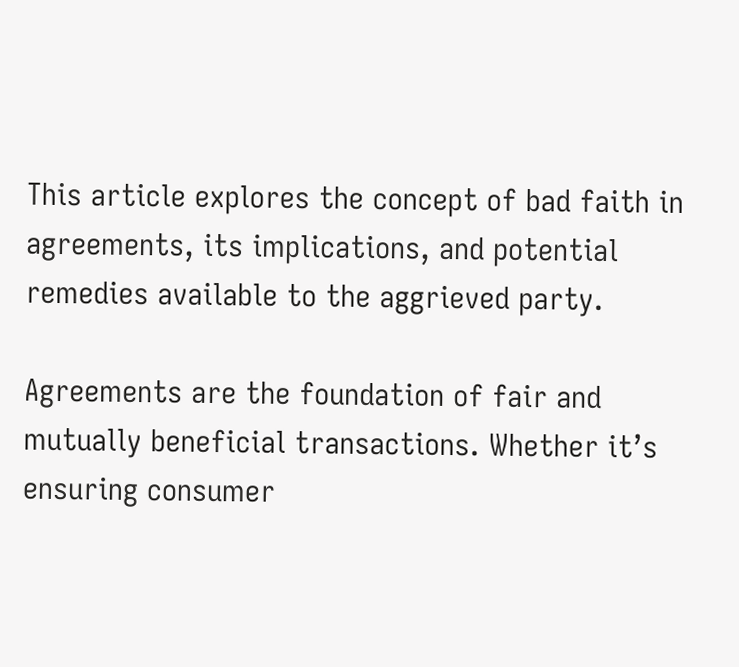This article explores the concept of bad faith in agreements, its implications, and potential remedies available to the aggrieved party.

Agreements are the foundation of fair and mutually beneficial transactions. Whether it’s ensuring consumer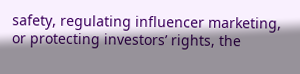safety, regulating influencer marketing, or protecting investors’ rights, the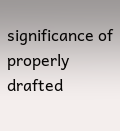significance of properly drafted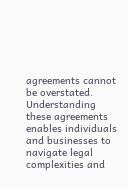agreements cannot be overstated. Understanding these agreements enables individuals and businesses to navigate legal complexities and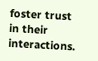foster trust in their interactions.